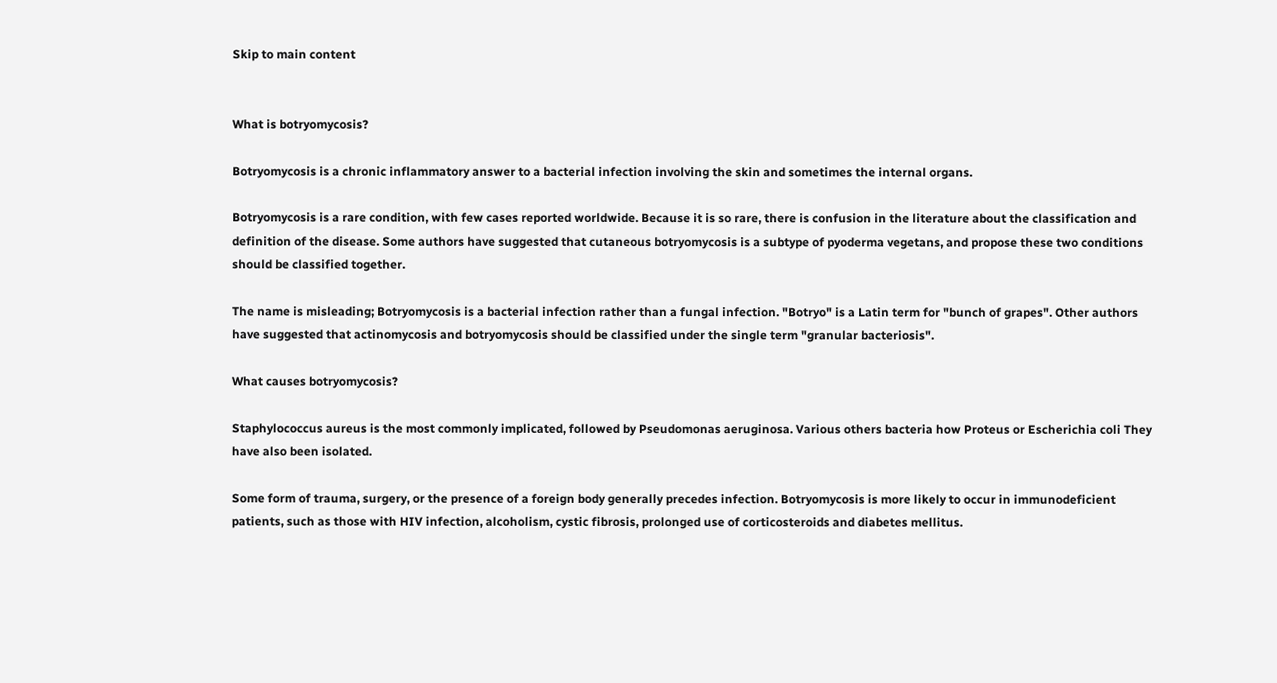Skip to main content


What is botryomycosis?

Botryomycosis is a chronic inflammatory answer to a bacterial infection involving the skin and sometimes the internal organs.

Botryomycosis is a rare condition, with few cases reported worldwide. Because it is so rare, there is confusion in the literature about the classification and definition of the disease. Some authors have suggested that cutaneous botryomycosis is a subtype of pyoderma vegetans, and propose these two conditions should be classified together.

The name is misleading; Botryomycosis is a bacterial infection rather than a fungal infection. "Botryo" is a Latin term for "bunch of grapes". Other authors have suggested that actinomycosis and botryomycosis should be classified under the single term "granular bacteriosis".

What causes botryomycosis?

Staphylococcus aureus is the most commonly implicated, followed by Pseudomonas aeruginosa. Various others bacteria how Proteus or Escherichia coli They have also been isolated.

Some form of trauma, surgery, or the presence of a foreign body generally precedes infection. Botryomycosis is more likely to occur in immunodeficient patients, such as those with HIV infection, alcoholism, cystic fibrosis, prolonged use of corticosteroids and diabetes mellitus.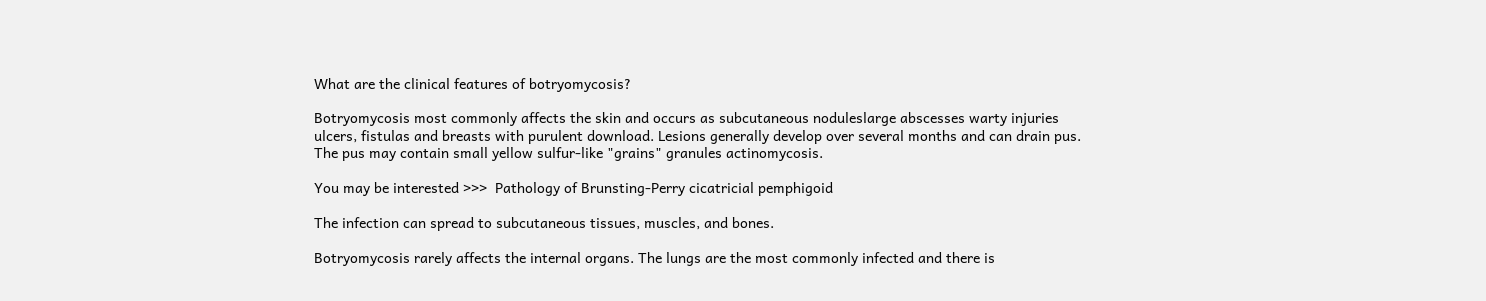What are the clinical features of botryomycosis?

Botryomycosis most commonly affects the skin and occurs as subcutaneous noduleslarge abscesses warty injuries ulcers, fistulas and breasts with purulent download. Lesions generally develop over several months and can drain pus. The pus may contain small yellow sulfur-like "grains" granules actinomycosis.

You may be interested >>>  Pathology of Brunsting-Perry cicatricial pemphigoid

The infection can spread to subcutaneous tissues, muscles, and bones.

Botryomycosis rarely affects the internal organs. The lungs are the most commonly infected and there is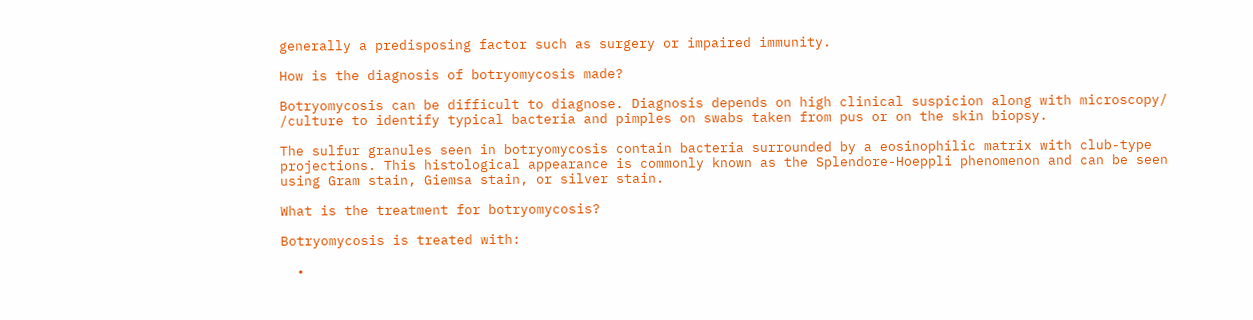generally a predisposing factor such as surgery or impaired immunity.

How is the diagnosis of botryomycosis made?

Botryomycosis can be difficult to diagnose. Diagnosis depends on high clinical suspicion along with microscopy/ /culture to identify typical bacteria and pimples on swabs taken from pus or on the skin biopsy.

The sulfur granules seen in botryomycosis contain bacteria surrounded by a eosinophilic matrix with club-type projections. This histological appearance is commonly known as the Splendore-Hoeppli phenomenon and can be seen using Gram stain, Giemsa stain, or silver stain.

What is the treatment for botryomycosis?

Botryomycosis is treated with:

  •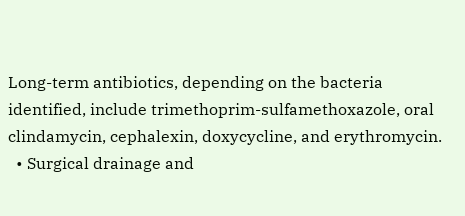Long-term antibiotics, depending on the bacteria identified, include trimethoprim-sulfamethoxazole, oral clindamycin, cephalexin, doxycycline, and erythromycin.
  • Surgical drainage and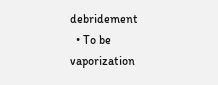debridement
  • To be vaporization